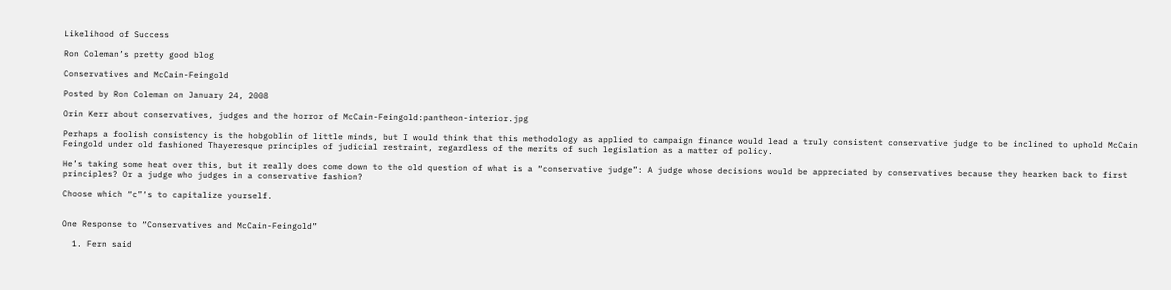Likelihood of Success

Ron Coleman’s pretty good blog

Conservatives and McCain-Feingold

Posted by Ron Coleman on January 24, 2008

Orin Kerr about conservatives, judges and the horror of McCain-Feingold:pantheon-interior.jpg

Perhaps a foolish consistency is the hobgoblin of little minds, but I would think that this methodology as applied to campaign finance would lead a truly consistent conservative judge to be inclined to uphold McCain Feingold under old fashioned Thayeresque principles of judicial restraint, regardless of the merits of such legislation as a matter of policy.

He’s taking some heat over this, but it really does come down to the old question of what is a “conservative judge”: A judge whose decisions would be appreciated by conservatives because they hearken back to first principles? Or a judge who judges in a conservative fashion?

Choose which “c”‘s to capitalize yourself.


One Response to “Conservatives and McCain-Feingold”

  1. Fern said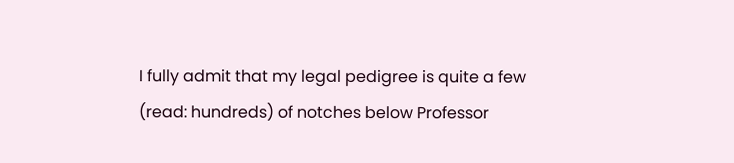I fully admit that my legal pedigree is quite a few (read: hundreds) of notches below Professor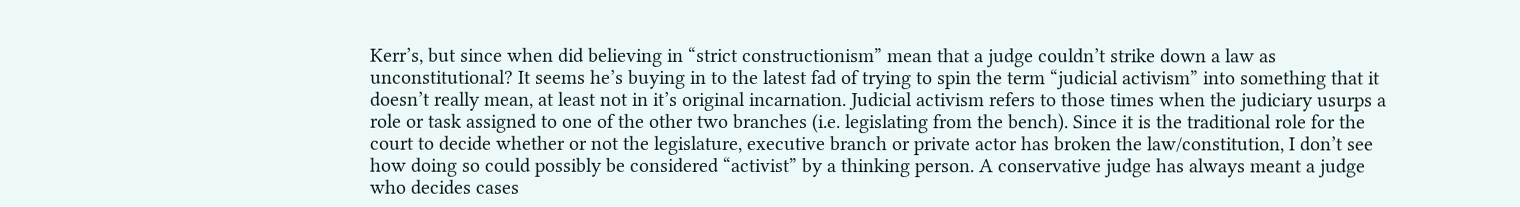Kerr’s, but since when did believing in “strict constructionism” mean that a judge couldn’t strike down a law as unconstitutional? It seems he’s buying in to the latest fad of trying to spin the term “judicial activism” into something that it doesn’t really mean, at least not in it’s original incarnation. Judicial activism refers to those times when the judiciary usurps a role or task assigned to one of the other two branches (i.e. legislating from the bench). Since it is the traditional role for the court to decide whether or not the legislature, executive branch or private actor has broken the law/constitution, I don’t see how doing so could possibly be considered “activist” by a thinking person. A conservative judge has always meant a judge who decides cases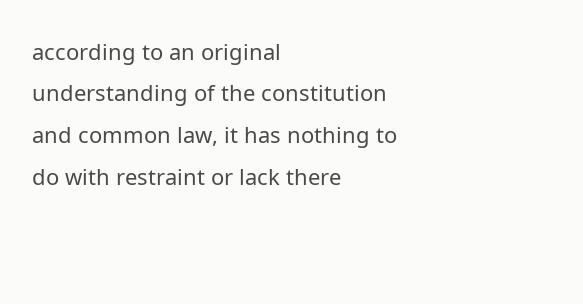according to an original understanding of the constitution and common law, it has nothing to do with restraint or lack there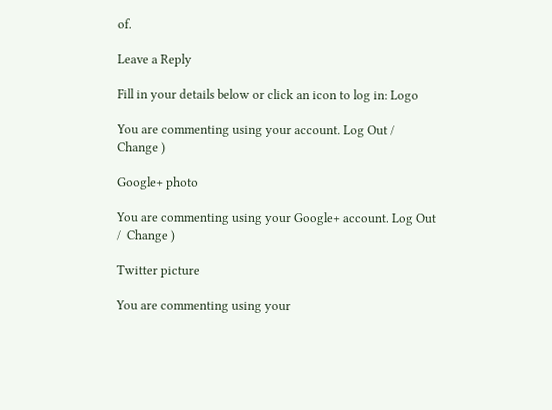of.

Leave a Reply

Fill in your details below or click an icon to log in: Logo

You are commenting using your account. Log Out /  Change )

Google+ photo

You are commenting using your Google+ account. Log Out /  Change )

Twitter picture

You are commenting using your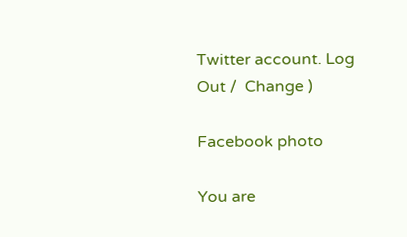Twitter account. Log Out /  Change )

Facebook photo

You are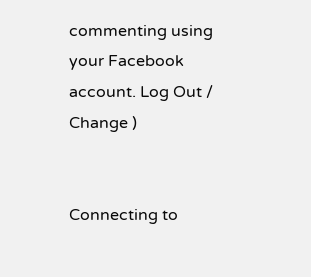commenting using your Facebook account. Log Out /  Change )


Connecting to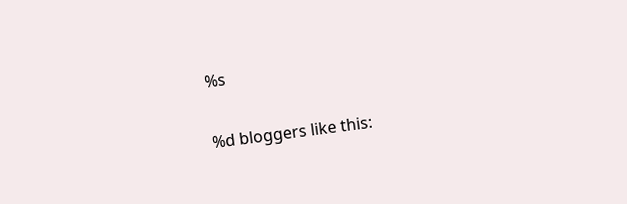%s

%d bloggers like this: